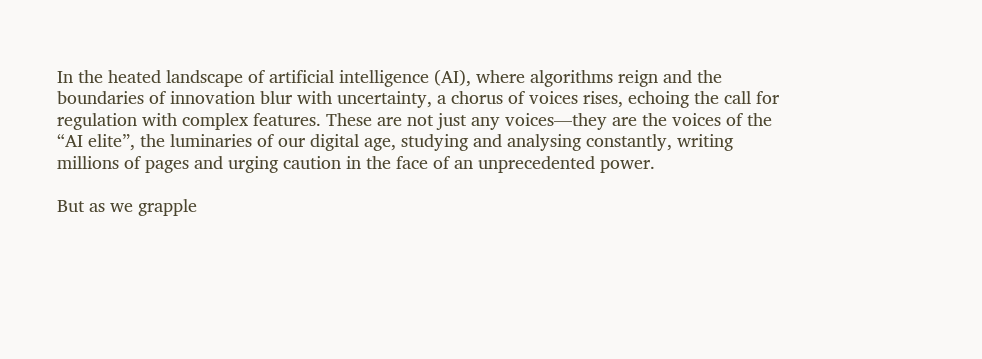In the heated landscape of artificial intelligence (AI), where algorithms reign and the boundaries of innovation blur with uncertainty, a chorus of voices rises, echoing the call for regulation with complex features. These are not just any voices—they are the voices of the “AI elite”, the luminaries of our digital age, studying and analysing constantly, writing millions of pages and urging caution in the face of an unprecedented power.

But as we grapple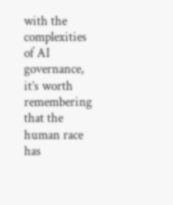with the complexities of AI governance, it’s worth remembering that the human race has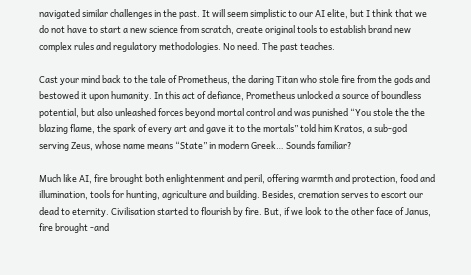navigated similar challenges in the past. It will seem simplistic to our AI elite, but I think that we do not have to start a new science from scratch, create original tools to establish brand new complex rules and regulatory methodologies. No need. The past teaches.

Cast your mind back to the tale of Prometheus, the daring Titan who stole fire from the gods and bestowed it upon humanity. In this act of defiance, Prometheus unlocked a source of boundless potential, but also unleashed forces beyond mortal control and was punished “You stole the the blazing flame, the spark of every art and gave it to the mortals” told him Kratos, a sub-god serving Zeus, whose name means “State” in modern Greek… Sounds familiar?

Much like AI, fire brought both enlightenment and peril, offering warmth and protection, food and illumination, tools for hunting, agriculture and building. Besides, cremation serves to escort our dead to eternity. Civilisation started to flourish by fire. But, if we look to the other face of Janus, fire brought -and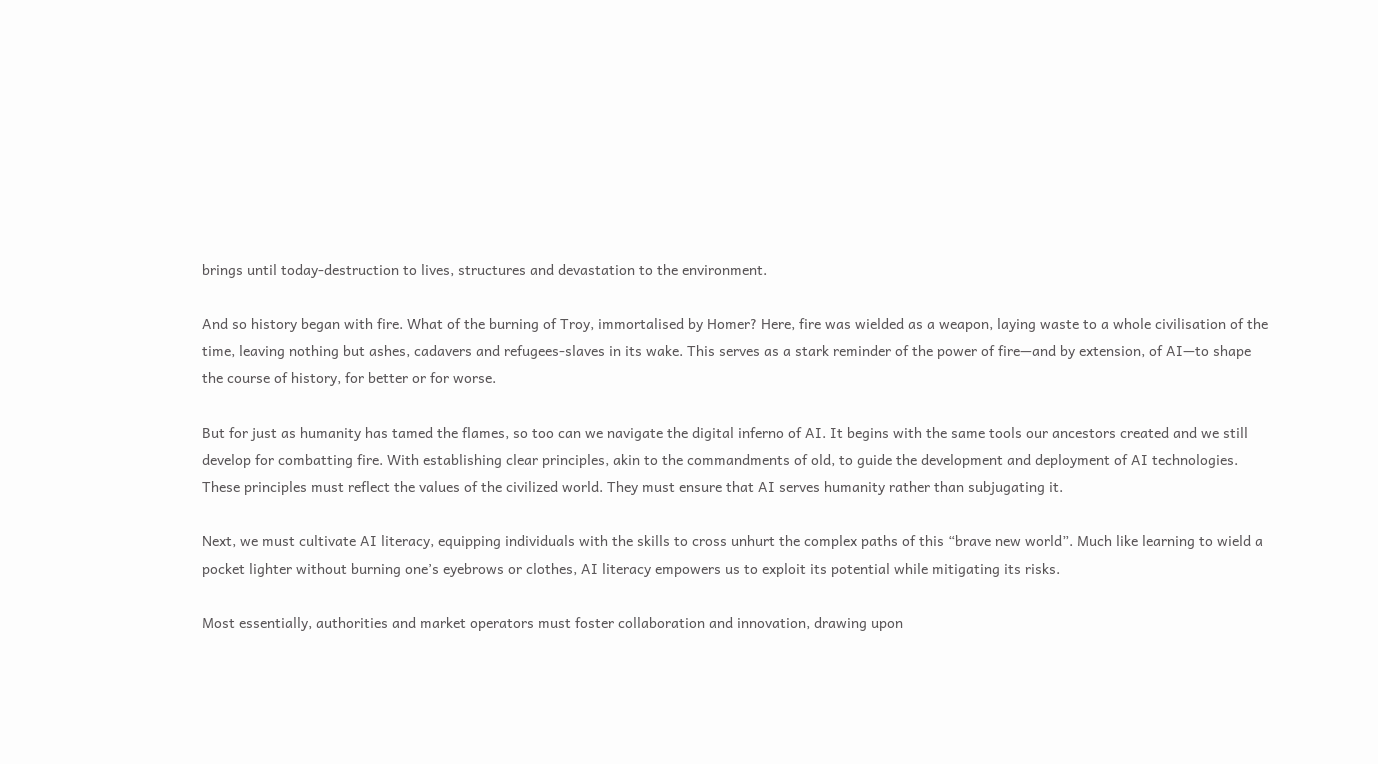brings until today-destruction to lives, structures and devastation to the environment.

And so history began with fire. What of the burning of Troy, immortalised by Homer? Here, fire was wielded as a weapon, laying waste to a whole civilisation of the time, leaving nothing but ashes, cadavers and refugees-slaves in its wake. This serves as a stark reminder of the power of fire—and by extension, of AI—to shape the course of history, for better or for worse.

But for just as humanity has tamed the flames, so too can we navigate the digital inferno of AI. It begins with the same tools our ancestors created and we still develop for combatting fire. With establishing clear principles, akin to the commandments of old, to guide the development and deployment of AI technologies. These principles must reflect the values of the civilized world. They must ensure that AI serves humanity rather than subjugating it.

Next, we must cultivate AI literacy, equipping individuals with the skills to cross unhurt the complex paths of this “brave new world”. Much like learning to wield a pocket lighter without burning one’s eyebrows or clothes, AI literacy empowers us to exploit its potential while mitigating its risks.

Most essentially, authorities and market operators must foster collaboration and innovation, drawing upon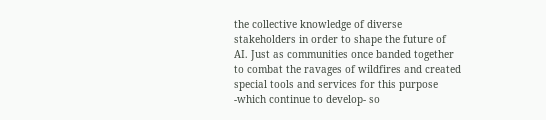the collective knowledge of diverse stakeholders in order to shape the future of AI. Just as communities once banded together to combat the ravages of wildfires and created special tools and services for this purpose -which continue to develop- so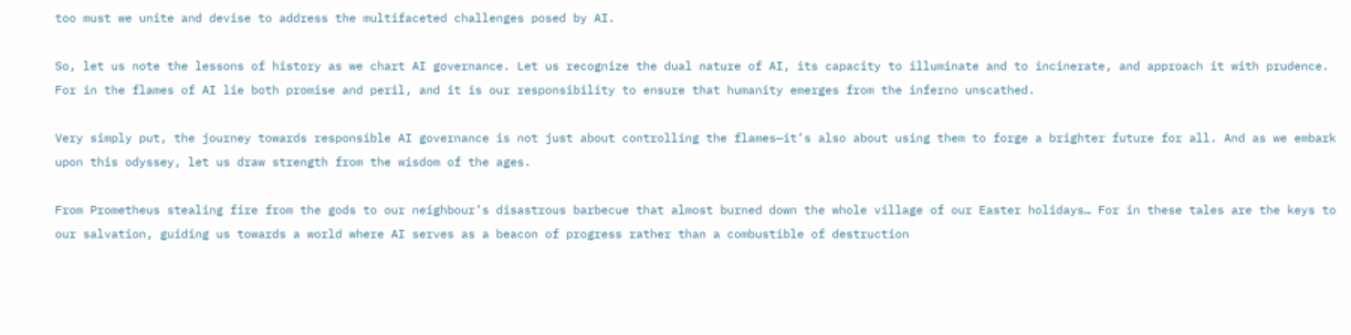too must we unite and devise to address the multifaceted challenges posed by AI.

So, let us note the lessons of history as we chart AI governance. Let us recognize the dual nature of AI, its capacity to illuminate and to incinerate, and approach it with prudence. For in the flames of AI lie both promise and peril, and it is our responsibility to ensure that humanity emerges from the inferno unscathed.

Very simply put, the journey towards responsible AI governance is not just about controlling the flames—it’s also about using them to forge a brighter future for all. And as we embark upon this odyssey, let us draw strength from the wisdom of the ages.

From Prometheus stealing fire from the gods to our neighbour’s disastrous barbecue that almost burned down the whole village of our Easter holidays… For in these tales are the keys to our salvation, guiding us towards a world where AI serves as a beacon of progress rather than a combustible of destruction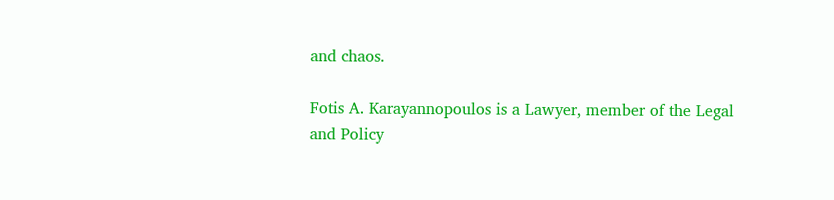and chaos.

Fotis A. Karayannopoulos is a Lawyer, member of the Legal and Policy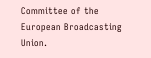Committee of the European Broadcasting Union.